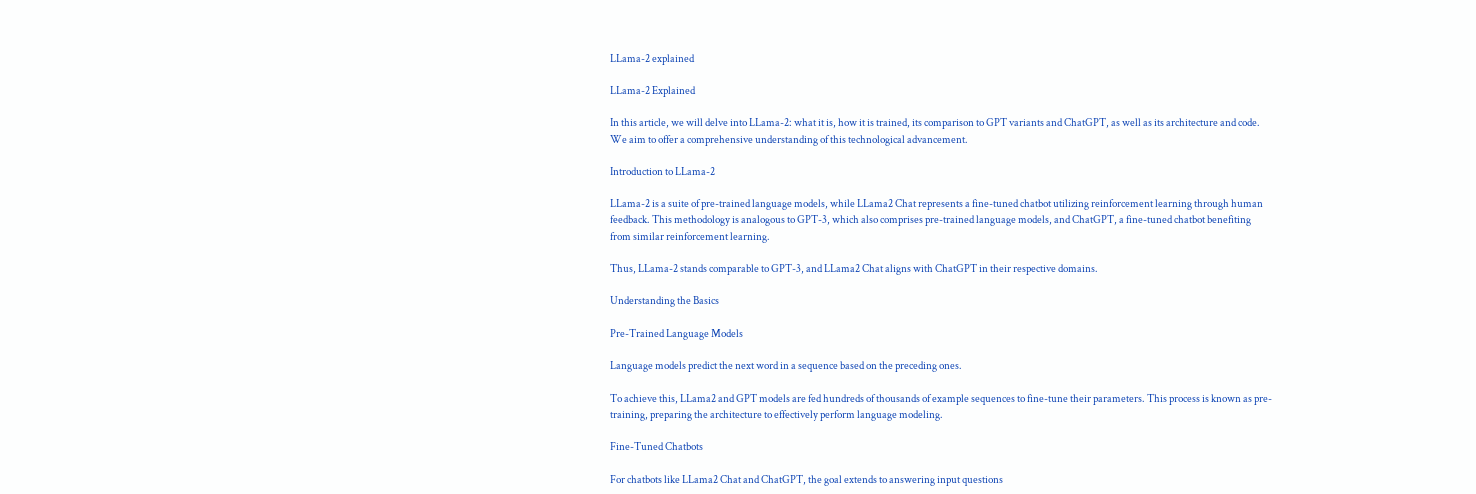LLama-2 explained

LLama-2 Explained

In this article, we will delve into LLama-2: what it is, how it is trained, its comparison to GPT variants and ChatGPT, as well as its architecture and code. We aim to offer a comprehensive understanding of this technological advancement.

Introduction to LLama-2

LLama-2 is a suite of pre-trained language models, while LLama2 Chat represents a fine-tuned chatbot utilizing reinforcement learning through human feedback. This methodology is analogous to GPT-3, which also comprises pre-trained language models, and ChatGPT, a fine-tuned chatbot benefiting from similar reinforcement learning.

Thus, LLama-2 stands comparable to GPT-3, and LLama2 Chat aligns with ChatGPT in their respective domains.

Understanding the Basics

Pre-Trained Language Models

Language models predict the next word in a sequence based on the preceding ones.

To achieve this, LLama2 and GPT models are fed hundreds of thousands of example sequences to fine-tune their parameters. This process is known as pre-training, preparing the architecture to effectively perform language modeling.

Fine-Tuned Chatbots

For chatbots like LLama2 Chat and ChatGPT, the goal extends to answering input questions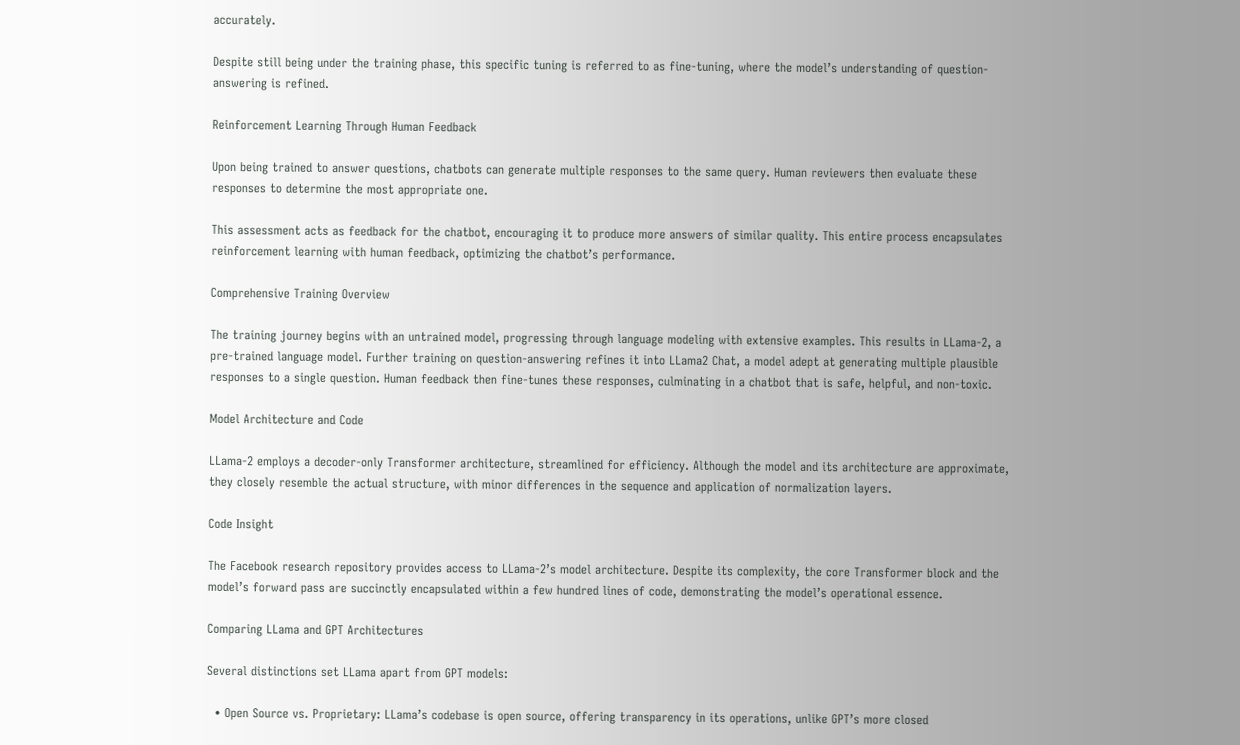accurately.

Despite still being under the training phase, this specific tuning is referred to as fine-tuning, where the model’s understanding of question-answering is refined.

Reinforcement Learning Through Human Feedback

Upon being trained to answer questions, chatbots can generate multiple responses to the same query. Human reviewers then evaluate these responses to determine the most appropriate one.

This assessment acts as feedback for the chatbot, encouraging it to produce more answers of similar quality. This entire process encapsulates reinforcement learning with human feedback, optimizing the chatbot’s performance.

Comprehensive Training Overview

The training journey begins with an untrained model, progressing through language modeling with extensive examples. This results in LLama-2, a pre-trained language model. Further training on question-answering refines it into LLama2 Chat, a model adept at generating multiple plausible responses to a single question. Human feedback then fine-tunes these responses, culminating in a chatbot that is safe, helpful, and non-toxic.

Model Architecture and Code

LLama-2 employs a decoder-only Transformer architecture, streamlined for efficiency. Although the model and its architecture are approximate, they closely resemble the actual structure, with minor differences in the sequence and application of normalization layers.

Code Insight

The Facebook research repository provides access to LLama-2’s model architecture. Despite its complexity, the core Transformer block and the model’s forward pass are succinctly encapsulated within a few hundred lines of code, demonstrating the model’s operational essence.

Comparing LLama and GPT Architectures

Several distinctions set LLama apart from GPT models:

  • Open Source vs. Proprietary: LLama’s codebase is open source, offering transparency in its operations, unlike GPT’s more closed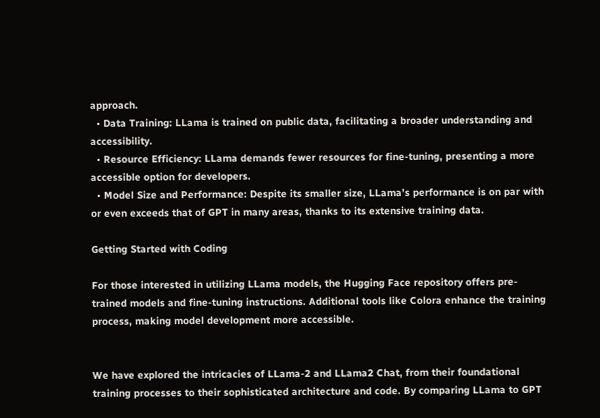approach.
  • Data Training: LLama is trained on public data, facilitating a broader understanding and accessibility.
  • Resource Efficiency: LLama demands fewer resources for fine-tuning, presenting a more accessible option for developers.
  • Model Size and Performance: Despite its smaller size, LLama’s performance is on par with or even exceeds that of GPT in many areas, thanks to its extensive training data.

Getting Started with Coding

For those interested in utilizing LLama models, the Hugging Face repository offers pre-trained models and fine-tuning instructions. Additional tools like Colora enhance the training process, making model development more accessible.


We have explored the intricacies of LLama-2 and LLama2 Chat, from their foundational training processes to their sophisticated architecture and code. By comparing LLama to GPT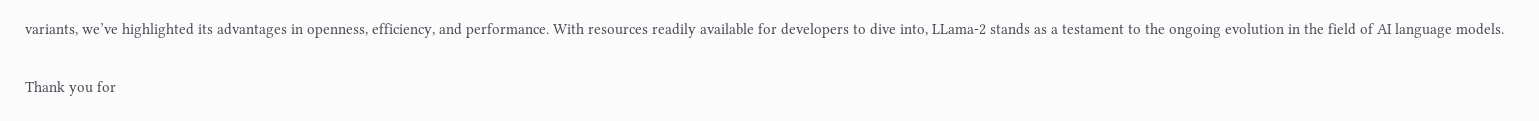variants, we’ve highlighted its advantages in openness, efficiency, and performance. With resources readily available for developers to dive into, LLama-2 stands as a testament to the ongoing evolution in the field of AI language models.

Thank you for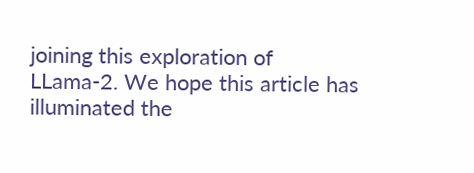joining this exploration of LLama-2. We hope this article has illuminated the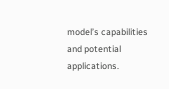model’s capabilities and potential applications.